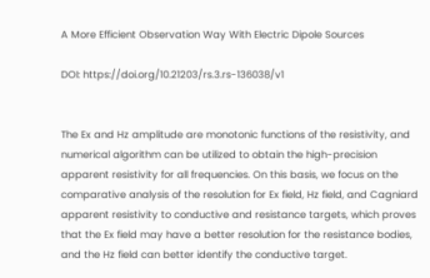A More Efficient Observation Way With Electric Dipole Sources

DOI: https://doi.org/10.21203/rs.3.rs-136038/v1


The Ex and Hz amplitude are monotonic functions of the resistivity, and numerical algorithm can be utilized to obtain the high-precision apparent resistivity for all frequencies. On this basis, we focus on the comparative analysis of the resolution for Ex field, Hz field, and Cagniard apparent resistivity to conductive and resistance targets, which proves that the Ex field may have a better resolution for the resistance bodies, and the Hz field can better identify the conductive target.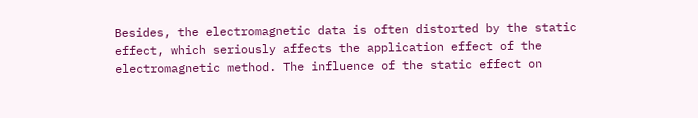Besides, the electromagnetic data is often distorted by the static effect, which seriously affects the application effect of the electromagnetic method. The influence of the static effect on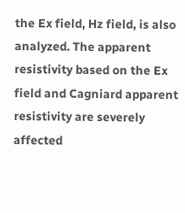the Ex field, Hz field, is also analyzed. The apparent resistivity based on the Ex field and Cagniard apparent resistivity are severely affected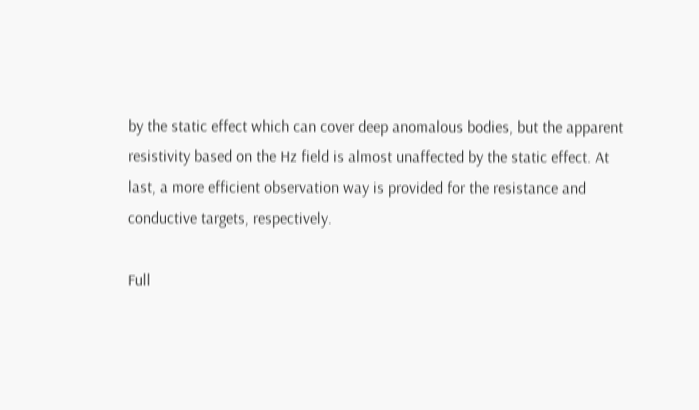by the static effect which can cover deep anomalous bodies, but the apparent resistivity based on the Hz field is almost unaffected by the static effect. At last, a more efficient observation way is provided for the resistance and conductive targets, respectively.

Full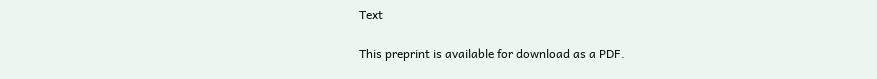Text

This preprint is available for download as a PDF.